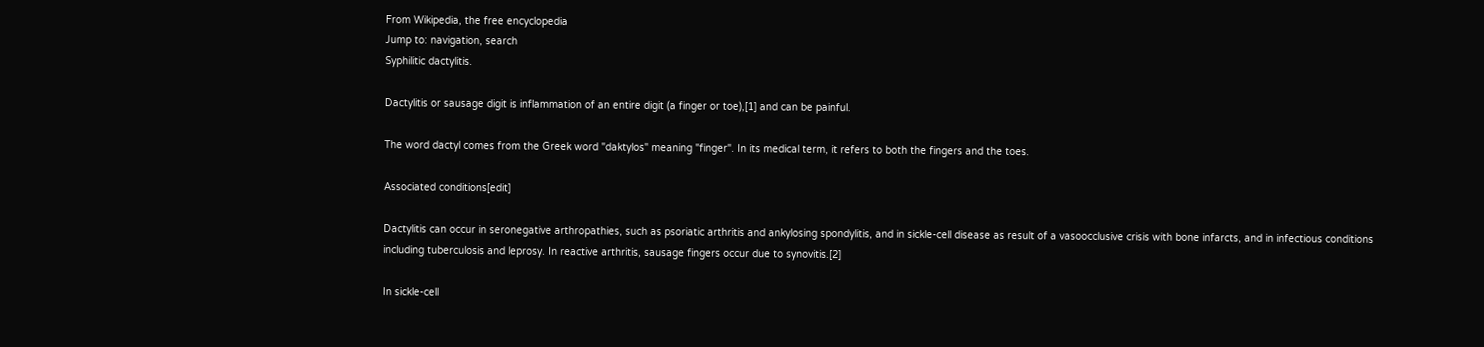From Wikipedia, the free encyclopedia
Jump to: navigation, search
Syphilitic dactylitis.

Dactylitis or sausage digit is inflammation of an entire digit (a finger or toe),[1] and can be painful.

The word dactyl comes from the Greek word "daktylos" meaning "finger". In its medical term, it refers to both the fingers and the toes.

Associated conditions[edit]

Dactylitis can occur in seronegative arthropathies, such as psoriatic arthritis and ankylosing spondylitis, and in sickle-cell disease as result of a vasoocclusive crisis with bone infarcts, and in infectious conditions including tuberculosis and leprosy. In reactive arthritis, sausage fingers occur due to synovitis.[2]

In sickle-cell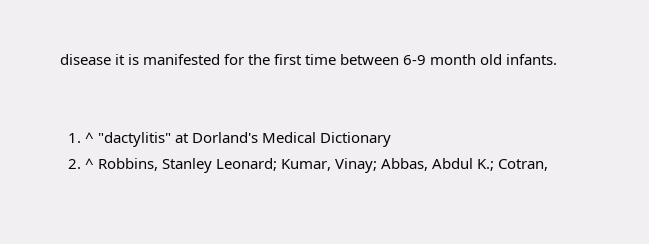disease it is manifested for the first time between 6-9 month old infants.


  1. ^ "dactylitis" at Dorland's Medical Dictionary
  2. ^ Robbins, Stanley Leonard; Kumar, Vinay; Abbas, Abdul K.; Cotran,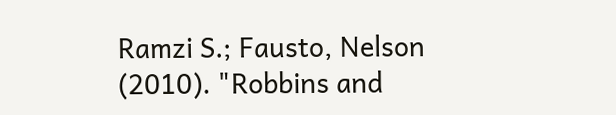Ramzi S.; Fausto, Nelson (2010). "Robbins and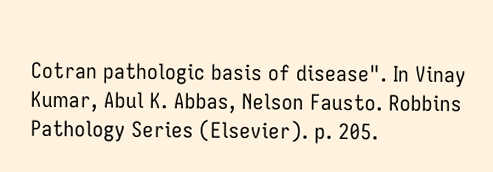Cotran pathologic basis of disease". In Vinay Kumar, Abul K. Abbas, Nelson Fausto. Robbins Pathology Series (Elsevier). p. 205.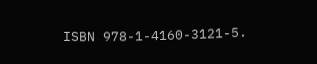ISBN 978-1-4160-3121-5.